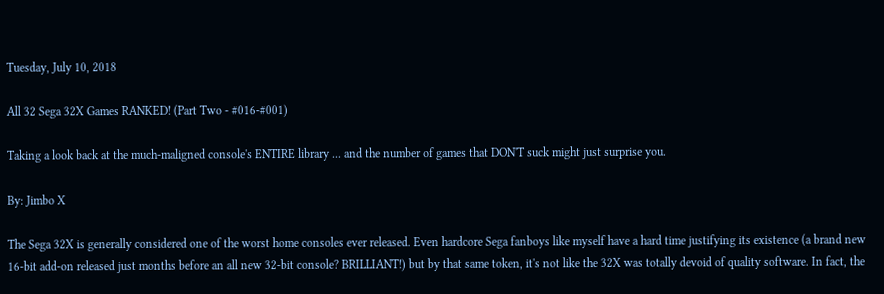Tuesday, July 10, 2018

All 32 Sega 32X Games RANKED! (Part Two - #016-#001)

Taking a look back at the much-maligned console's ENTIRE library ... and the number of games that DON'T suck might just surprise you.

By: Jimbo X

The Sega 32X is generally considered one of the worst home consoles ever released. Even hardcore Sega fanboys like myself have a hard time justifying its existence (a brand new 16-bit add-on released just months before an all new 32-bit console? BRILLIANT!) but by that same token, it's not like the 32X was totally devoid of quality software. In fact, the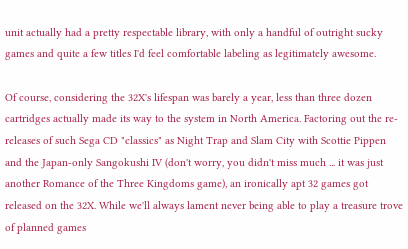unit actually had a pretty respectable library, with only a handful of outright sucky games and quite a few titles I'd feel comfortable labeling as legitimately awesome.

Of course, considering the 32X's lifespan was barely a year, less than three dozen cartridges actually made its way to the system in North America. Factoring out the re-releases of such Sega CD "classics" as Night Trap and Slam City with Scottie Pippen and the Japan-only Sangokushi IV (don't worry, you didn't miss much ... it was just another Romance of the Three Kingdoms game), an ironically apt 32 games got released on the 32X. While we'll always lament never being able to play a treasure trove of planned games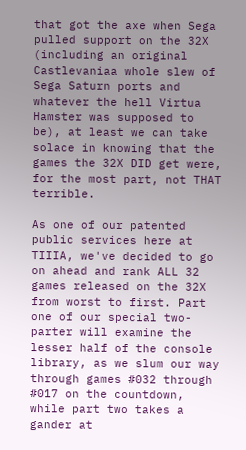that got the axe when Sega pulled support on the 32X (including an original Castlevaniaa whole slew of Sega Saturn ports and whatever the hell Virtua Hamster was supposed to be), at least we can take solace in knowing that the games the 32X DID get were, for the most part, not THAT terrible.

As one of our patented public services here at TIIIA, we've decided to go on ahead and rank ALL 32 games released on the 32X from worst to first. Part one of our special two-parter will examine the lesser half of the console library, as we slum our way through games #032 through #017 on the countdown, while part two takes a gander at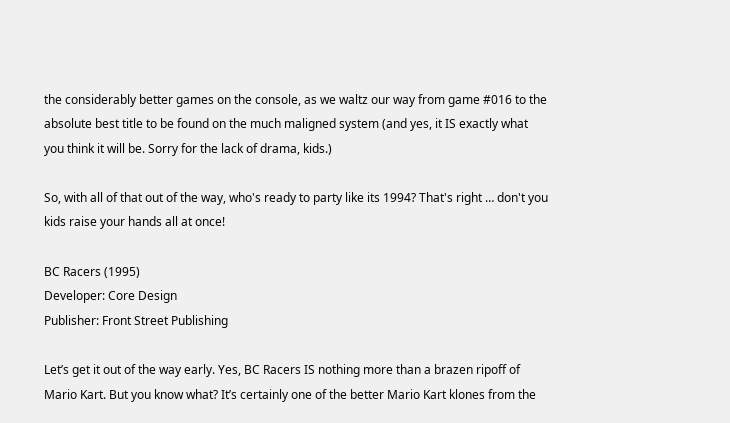the considerably better games on the console, as we waltz our way from game #016 to the absolute best title to be found on the much maligned system (and yes, it IS exactly what you think it will be. Sorry for the lack of drama, kids.)

So, with all of that out of the way, who's ready to party like its 1994? That's right … don't you kids raise your hands all at once!

BC Racers (1995)
Developer: Core Design
Publisher: Front Street Publishing

Let’s get it out of the way early. Yes, BC Racers IS nothing more than a brazen ripoff of Mario Kart. But you know what? It’s certainly one of the better Mario Kart klones from the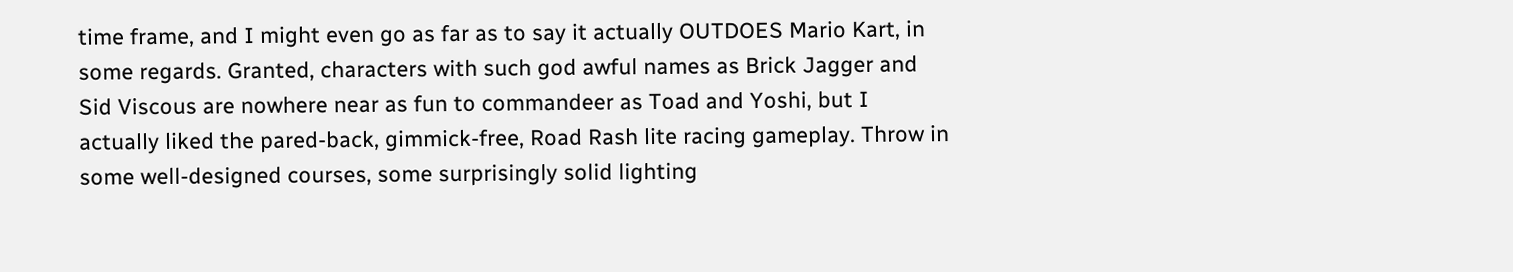time frame, and I might even go as far as to say it actually OUTDOES Mario Kart, in some regards. Granted, characters with such god awful names as Brick Jagger and Sid Viscous are nowhere near as fun to commandeer as Toad and Yoshi, but I actually liked the pared-back, gimmick-free, Road Rash lite racing gameplay. Throw in some well-designed courses, some surprisingly solid lighting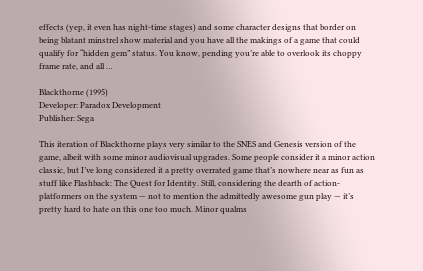effects (yep, it even has night-time stages) and some character designs that border on being blatant minstrel show material and you have all the makings of a game that could qualify for “hidden gem” status. You know, pending you’re able to overlook its choppy frame rate, and all …

Blackthorne (1995)
Developer: Paradox Development
Publisher: Sega

This iteration of Blackthorne plays very similar to the SNES and Genesis version of the game, albeit with some minor audiovisual upgrades. Some people consider it a minor action classic, but I’ve long considered it a pretty overrated game that’s nowhere near as fun as stuff like Flashback: The Quest for Identity. Still, considering the dearth of action-platformers on the system — not to mention the admittedly awesome gun play — it’s pretty hard to hate on this one too much. Minor qualms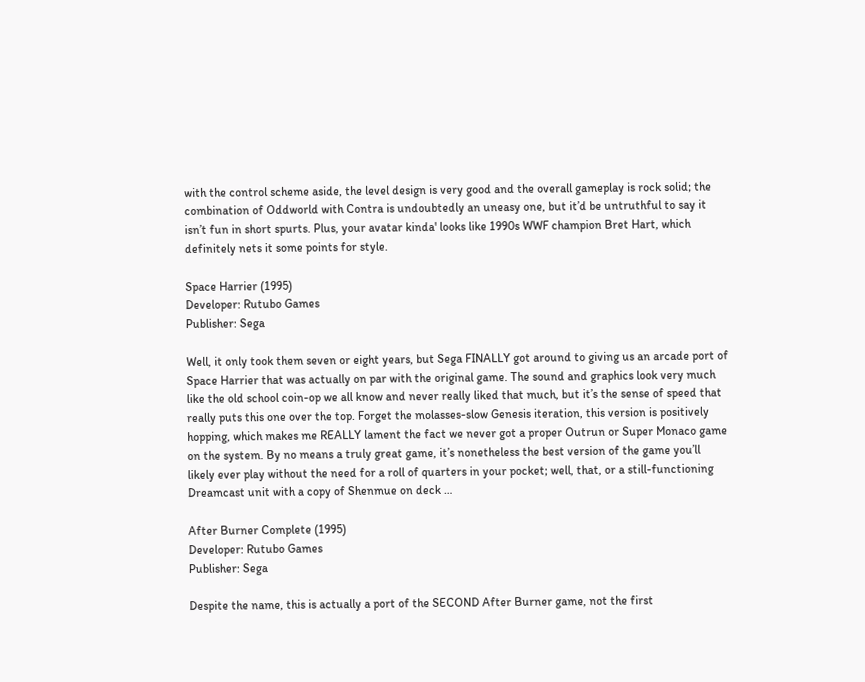with the control scheme aside, the level design is very good and the overall gameplay is rock solid; the combination of Oddworld with Contra is undoubtedly an uneasy one, but it’d be untruthful to say it isn’t fun in short spurts. Plus, your avatar kinda' looks like 1990s WWF champion Bret Hart, which definitely nets it some points for style.

Space Harrier (1995)
Developer: Rutubo Games
Publisher: Sega

Well, it only took them seven or eight years, but Sega FINALLY got around to giving us an arcade port of Space Harrier that was actually on par with the original game. The sound and graphics look very much like the old school coin-op we all know and never really liked that much, but it’s the sense of speed that really puts this one over the top. Forget the molasses-slow Genesis iteration, this version is positively hopping, which makes me REALLY lament the fact we never got a proper Outrun or Super Monaco game on the system. By no means a truly great game, it’s nonetheless the best version of the game you’ll likely ever play without the need for a roll of quarters in your pocket; well, that, or a still-functioning Dreamcast unit with a copy of Shenmue on deck …

After Burner Complete (1995)
Developer: Rutubo Games
Publisher: Sega

Despite the name, this is actually a port of the SECOND After Burner game, not the first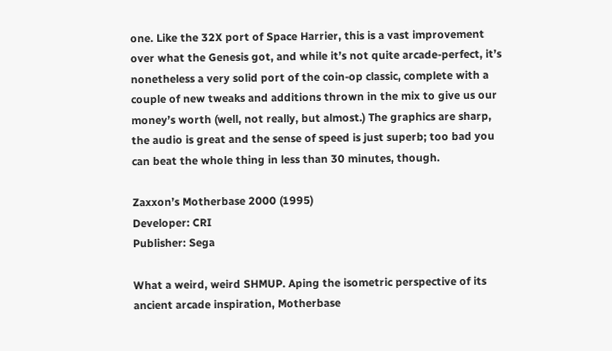one. Like the 32X port of Space Harrier, this is a vast improvement over what the Genesis got, and while it’s not quite arcade-perfect, it’s nonetheless a very solid port of the coin-op classic, complete with a couple of new tweaks and additions thrown in the mix to give us our money’s worth (well, not really, but almost.) The graphics are sharp, the audio is great and the sense of speed is just superb; too bad you can beat the whole thing in less than 30 minutes, though.

Zaxxon’s Motherbase 2000 (1995)
Developer: CRI
Publisher: Sega

What a weird, weird SHMUP. Aping the isometric perspective of its ancient arcade inspiration, Motherbase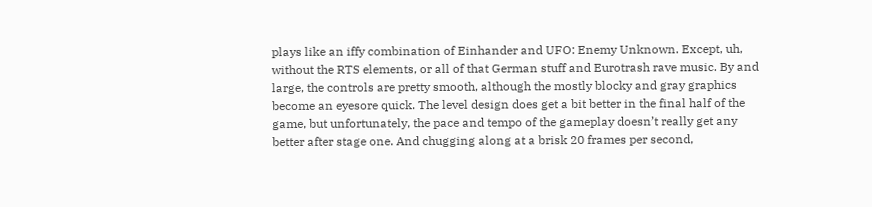plays like an iffy combination of Einhander and UFO: Enemy Unknown. Except, uh, without the RTS elements, or all of that German stuff and Eurotrash rave music. By and large, the controls are pretty smooth, although the mostly blocky and gray graphics become an eyesore quick. The level design does get a bit better in the final half of the game, but unfortunately, the pace and tempo of the gameplay doesn’t really get any better after stage one. And chugging along at a brisk 20 frames per second,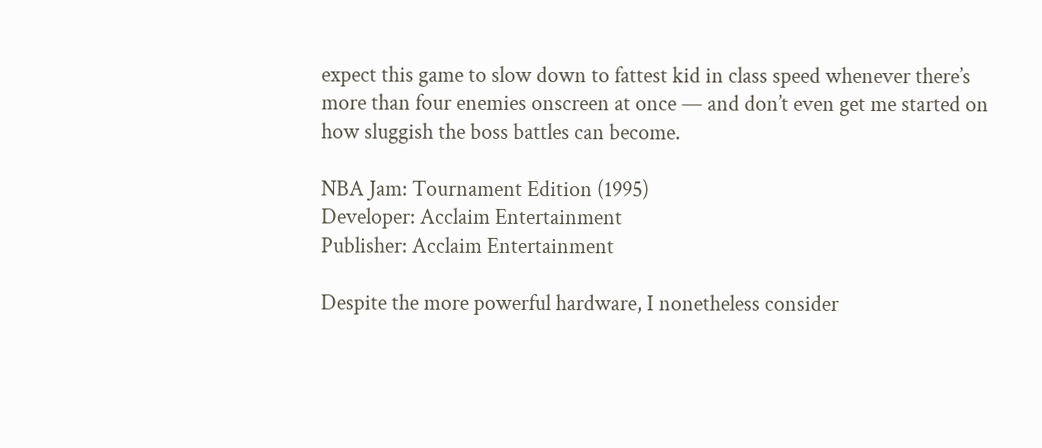expect this game to slow down to fattest kid in class speed whenever there’s more than four enemies onscreen at once — and don’t even get me started on how sluggish the boss battles can become.

NBA Jam: Tournament Edition (1995)
Developer: Acclaim Entertainment
Publisher: Acclaim Entertainment

Despite the more powerful hardware, I nonetheless consider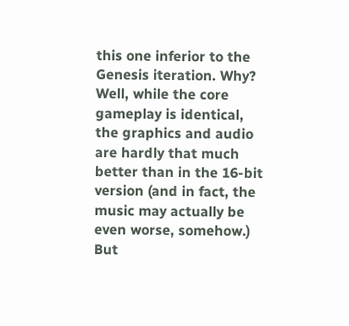this one inferior to the Genesis iteration. Why? Well, while the core gameplay is identical, the graphics and audio are hardly that much better than in the 16-bit version (and in fact, the music may actually be even worse, somehow.) But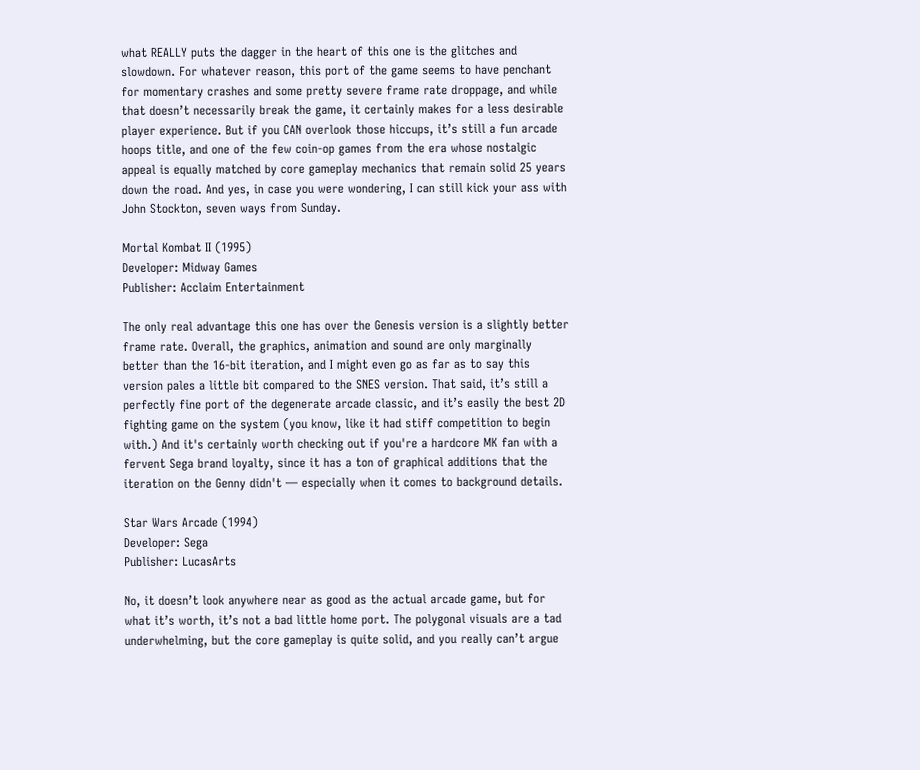what REALLY puts the dagger in the heart of this one is the glitches and slowdown. For whatever reason, this port of the game seems to have penchant for momentary crashes and some pretty severe frame rate droppage, and while that doesn’t necessarily break the game, it certainly makes for a less desirable player experience. But if you CAN overlook those hiccups, it’s still a fun arcade hoops title, and one of the few coin-op games from the era whose nostalgic appeal is equally matched by core gameplay mechanics that remain solid 25 years down the road. And yes, in case you were wondering, I can still kick your ass with John Stockton, seven ways from Sunday.

Mortal Kombat II (1995)
Developer: Midway Games
Publisher: Acclaim Entertainment

The only real advantage this one has over the Genesis version is a slightly better frame rate. Overall, the graphics, animation and sound are only marginally better than the 16-bit iteration, and I might even go as far as to say this version pales a little bit compared to the SNES version. That said, it’s still a perfectly fine port of the degenerate arcade classic, and it’s easily the best 2D fighting game on the system (you know, like it had stiff competition to begin with.) And it's certainly worth checking out if you're a hardcore MK fan with a fervent Sega brand loyalty, since it has a ton of graphical additions that the iteration on the Genny didn't — especially when it comes to background details.

Star Wars Arcade (1994)
Developer: Sega
Publisher: LucasArts

No, it doesn’t look anywhere near as good as the actual arcade game, but for what it’s worth, it’s not a bad little home port. The polygonal visuals are a tad underwhelming, but the core gameplay is quite solid, and you really can’t argue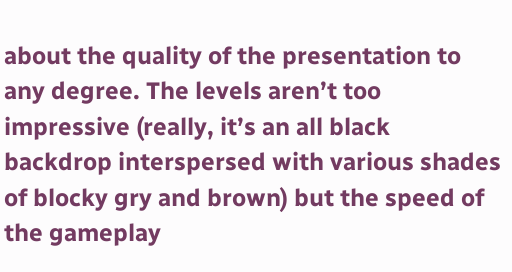about the quality of the presentation to any degree. The levels aren’t too impressive (really, it’s an all black backdrop interspersed with various shades of blocky gry and brown) but the speed of the gameplay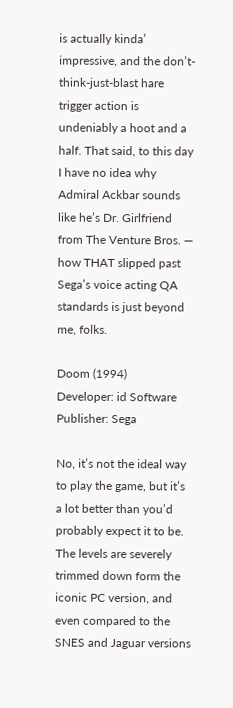is actually kinda’ impressive, and the don’t-think-just-blast hare trigger action is undeniably a hoot and a half. That said, to this day I have no idea why Admiral Ackbar sounds like he’s Dr. Girlfriend from The Venture Bros. — how THAT slipped past Sega’s voice acting QA standards is just beyond me, folks.

Doom (1994)
Developer: id Software
Publisher: Sega

No, it’s not the ideal way to play the game, but it’s a lot better than you’d probably expect it to be. The levels are severely trimmed down form the iconic PC version, and even compared to the SNES and Jaguar versions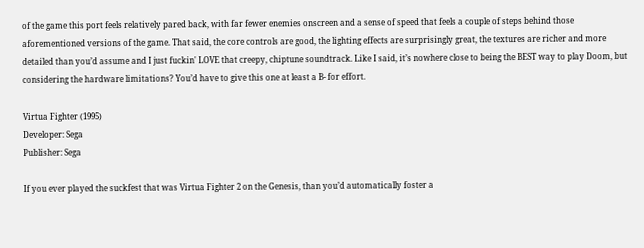of the game this port feels relatively pared back, with far fewer enemies onscreen and a sense of speed that feels a couple of steps behind those aforementioned versions of the game. That said, the core controls are good, the lighting effects are surprisingly great, the textures are richer and more detailed than you’d assume and I just fuckin' LOVE that creepy, chiptune soundtrack. Like I said, it’s nowhere close to being the BEST way to play Doom, but considering the hardware limitations? You’d have to give this one at least a B- for effort.

Virtua Fighter (1995)
Developer: Sega
Publisher: Sega

If you ever played the suckfest that was Virtua Fighter 2 on the Genesis, than you’d automatically foster a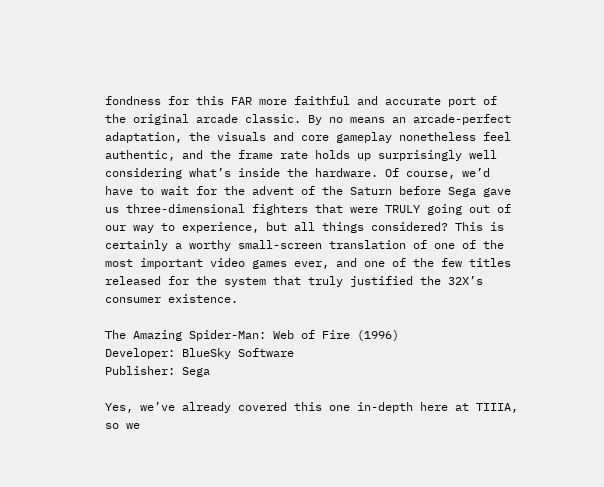fondness for this FAR more faithful and accurate port of the original arcade classic. By no means an arcade-perfect adaptation, the visuals and core gameplay nonetheless feel authentic, and the frame rate holds up surprisingly well considering what’s inside the hardware. Of course, we’d have to wait for the advent of the Saturn before Sega gave us three-dimensional fighters that were TRULY going out of our way to experience, but all things considered? This is certainly a worthy small-screen translation of one of the most important video games ever, and one of the few titles released for the system that truly justified the 32X’s consumer existence.

The Amazing Spider-Man: Web of Fire (1996)
Developer: BlueSky Software
Publisher: Sega

Yes, we’ve already covered this one in-depth here at TIIIA, so we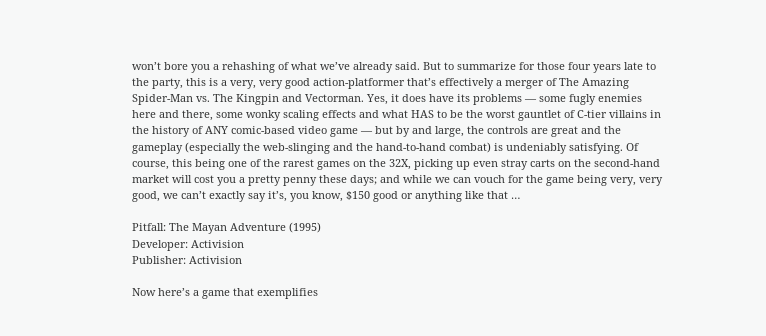won’t bore you a rehashing of what we’ve already said. But to summarize for those four years late to the party, this is a very, very good action-platformer that’s effectively a merger of The Amazing Spider-Man vs. The Kingpin and Vectorman. Yes, it does have its problems — some fugly enemies here and there, some wonky scaling effects and what HAS to be the worst gauntlet of C-tier villains in the history of ANY comic-based video game — but by and large, the controls are great and the gameplay (especially the web-slinging and the hand-to-hand combat) is undeniably satisfying. Of course, this being one of the rarest games on the 32X, picking up even stray carts on the second-hand market will cost you a pretty penny these days; and while we can vouch for the game being very, very good, we can’t exactly say it’s, you know, $150 good or anything like that …

Pitfall: The Mayan Adventure (1995)
Developer: Activision
Publisher: Activision

Now here’s a game that exemplifies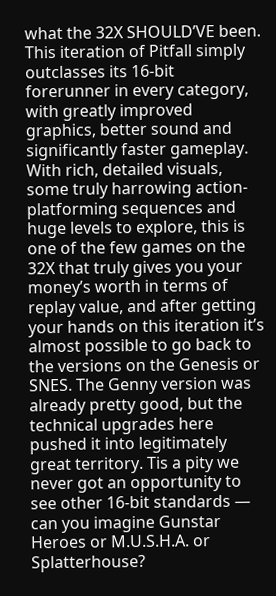what the 32X SHOULD’VE been. This iteration of Pitfall simply outclasses its 16-bit forerunner in every category, with greatly improved graphics, better sound and significantly faster gameplay. With rich, detailed visuals, some truly harrowing action-platforming sequences and huge levels to explore, this is one of the few games on the 32X that truly gives you your money’s worth in terms of replay value, and after getting your hands on this iteration it’s almost possible to go back to the versions on the Genesis or SNES. The Genny version was already pretty good, but the technical upgrades here pushed it into legitimately great territory. Tis a pity we never got an opportunity to see other 16-bit standards — can you imagine Gunstar Heroes or M.U.S.H.A. or Splatterhouse?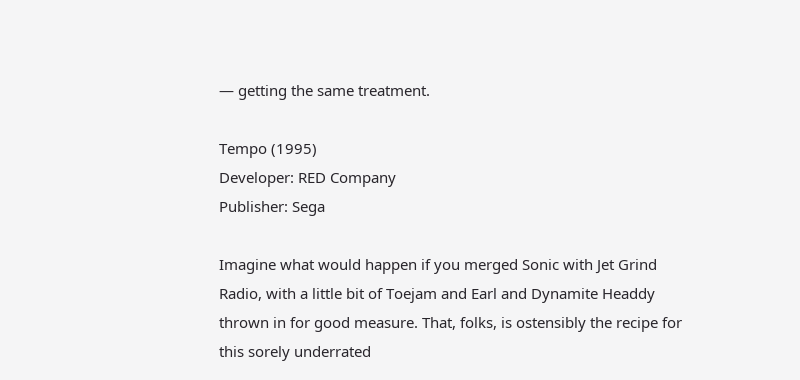— getting the same treatment.

Tempo (1995)
Developer: RED Company
Publisher: Sega

Imagine what would happen if you merged Sonic with Jet Grind Radio, with a little bit of Toejam and Earl and Dynamite Headdy thrown in for good measure. That, folks, is ostensibly the recipe for this sorely underrated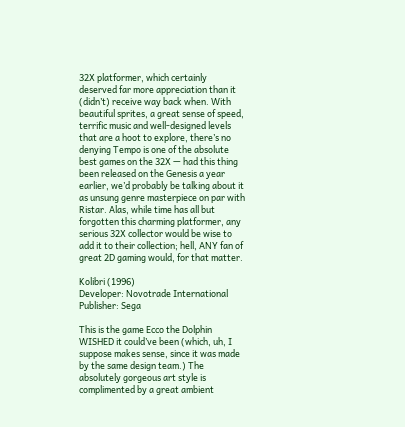32X platformer, which certainly deserved far more appreciation than it (didn’t) receive way back when. With beautiful sprites, a great sense of speed, terrific music and well-designed levels that are a hoot to explore, there’s no denying Tempo is one of the absolute best games on the 32X — had this thing been released on the Genesis a year earlier, we’d probably be talking about it as unsung genre masterpiece on par with Ristar. Alas, while time has all but forgotten this charming platformer, any serious 32X collector would be wise to add it to their collection; hell, ANY fan of great 2D gaming would, for that matter.

Kolibri (1996)
Developer: Novotrade International
Publisher: Sega

This is the game Ecco the Dolphin WISHED it could’ve been (which, uh, I suppose makes sense, since it was made by the same design team.) The absolutely gorgeous art style is complimented by a great ambient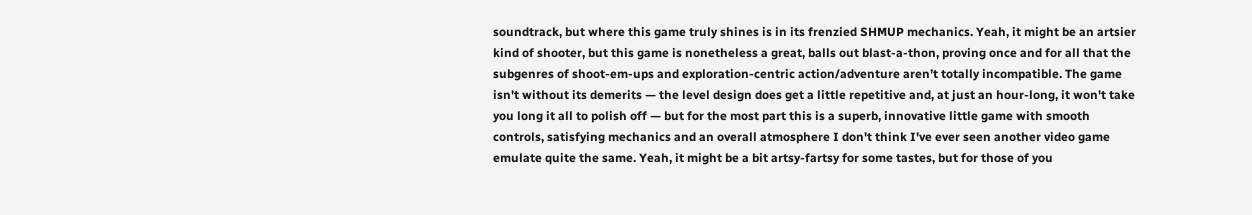soundtrack, but where this game truly shines is in its frenzied SHMUP mechanics. Yeah, it might be an artsier kind of shooter, but this game is nonetheless a great, balls out blast-a-thon, proving once and for all that the subgenres of shoot-em-ups and exploration-centric action/adventure aren’t totally incompatible. The game isn't without its demerits — the level design does get a little repetitive and, at just an hour-long, it won't take you long it all to polish off — but for the most part this is a superb, innovative little game with smooth controls, satisfying mechanics and an overall atmosphere I don't think I've ever seen another video game emulate quite the same. Yeah, it might be a bit artsy-fartsy for some tastes, but for those of you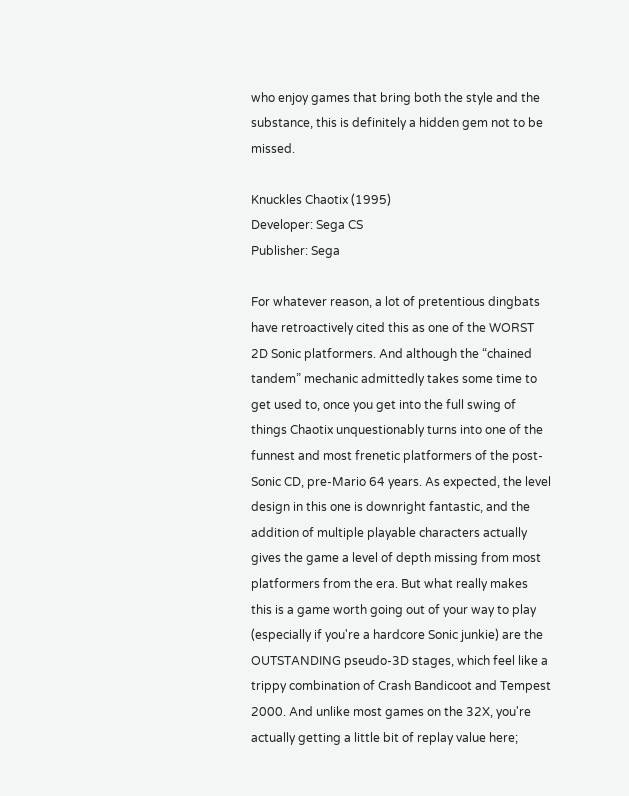who enjoy games that bring both the style and the substance, this is definitely a hidden gem not to be missed.

Knuckles Chaotix (1995)
Developer: Sega CS
Publisher: Sega

For whatever reason, a lot of pretentious dingbats have retroactively cited this as one of the WORST 2D Sonic platformers. And although the “chained tandem” mechanic admittedly takes some time to get used to, once you get into the full swing of things Chaotix unquestionably turns into one of the funnest and most frenetic platformers of the post-Sonic CD, pre-Mario 64 years. As expected, the level design in this one is downright fantastic, and the addition of multiple playable characters actually gives the game a level of depth missing from most platformers from the era. But what really makes this is a game worth going out of your way to play (especially if you're a hardcore Sonic junkie) are the OUTSTANDING pseudo-3D stages, which feel like a trippy combination of Crash Bandicoot and Tempest 2000. And unlike most games on the 32X, you're actually getting a little bit of replay value here;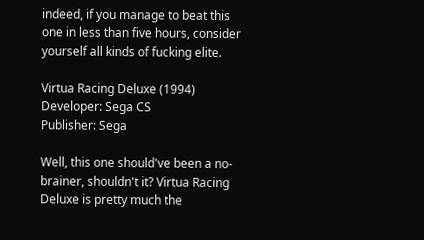indeed, if you manage to beat this one in less than five hours, consider yourself all kinds of fucking elite.

Virtua Racing Deluxe (1994)
Developer: Sega CS
Publisher: Sega

Well, this one should've been a no-brainer, shouldn't it? Virtua Racing Deluxe is pretty much the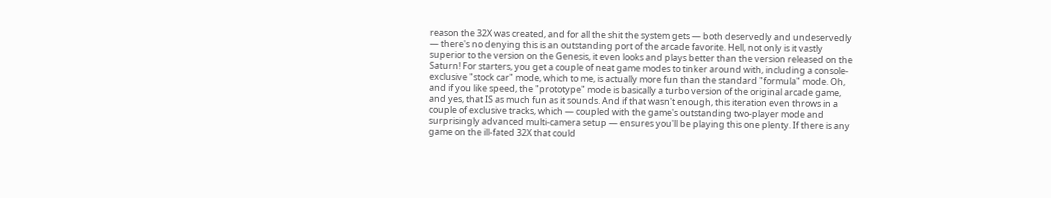reason the 32X was created, and for all the shit the system gets — both deservedly and undeservedly — there's no denying this is an outstanding port of the arcade favorite. Hell, not only is it vastly superior to the version on the Genesis, it even looks and plays better than the version released on the Saturn! For starters, you get a couple of neat game modes to tinker around with, including a console-exclusive "stock car" mode, which to me, is actually more fun than the standard "formula" mode. Oh, and if you like speed, the "prototype" mode is basically a turbo version of the original arcade game, and yes, that IS as much fun as it sounds. And if that wasn't enough, this iteration even throws in a couple of exclusive tracks, which — coupled with the game's outstanding two-player mode and surprisingly advanced multi-camera setup — ensures you'll be playing this one plenty. If there is any game on the ill-fated 32X that could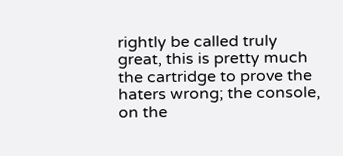rightly be called truly great, this is pretty much the cartridge to prove the haters wrong; the console, on the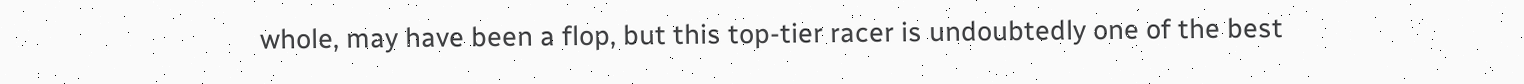whole, may have been a flop, but this top-tier racer is undoubtedly one of the best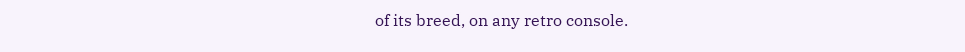of its breed, on any retro console.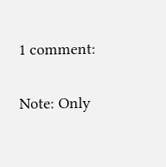1 comment:

Note: Only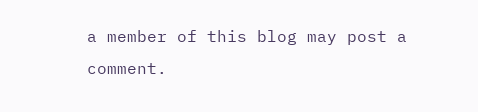a member of this blog may post a comment.